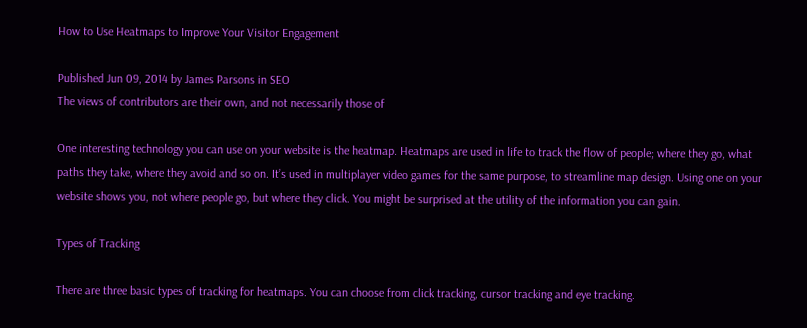How to Use Heatmaps to Improve Your Visitor Engagement

Published Jun 09, 2014 by James Parsons in SEO
The views of contributors are their own, and not necessarily those of

One interesting technology you can use on your website is the heatmap. Heatmaps are used in life to track the flow of people; where they go, what paths they take, where they avoid and so on. It’s used in multiplayer video games for the same purpose, to streamline map design. Using one on your website shows you, not where people go, but where they click. You might be surprised at the utility of the information you can gain.

Types of Tracking

There are three basic types of tracking for heatmaps. You can choose from click tracking, cursor tracking and eye tracking.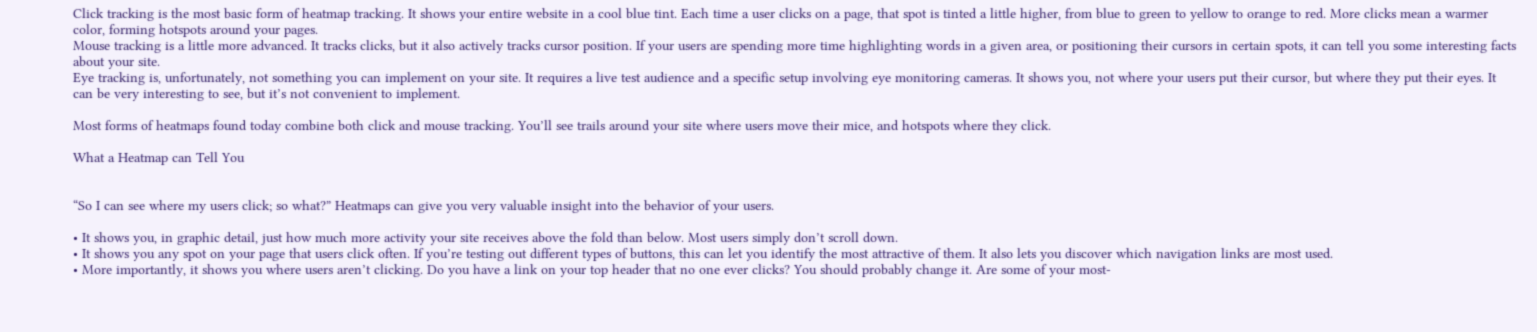Click tracking is the most basic form of heatmap tracking. It shows your entire website in a cool blue tint. Each time a user clicks on a page, that spot is tinted a little higher, from blue to green to yellow to orange to red. More clicks mean a warmer color, forming hotspots around your pages.
Mouse tracking is a little more advanced. It tracks clicks, but it also actively tracks cursor position. If your users are spending more time highlighting words in a given area, or positioning their cursors in certain spots, it can tell you some interesting facts about your site.
Eye tracking is, unfortunately, not something you can implement on your site. It requires a live test audience and a specific setup involving eye monitoring cameras. It shows you, not where your users put their cursor, but where they put their eyes. It can be very interesting to see, but it’s not convenient to implement.

Most forms of heatmaps found today combine both click and mouse tracking. You’ll see trails around your site where users move their mice, and hotspots where they click.

What a Heatmap can Tell You


“So I can see where my users click; so what?” Heatmaps can give you very valuable insight into the behavior of your users.

• It shows you, in graphic detail, just how much more activity your site receives above the fold than below. Most users simply don’t scroll down.
• It shows you any spot on your page that users click often. If you’re testing out different types of buttons, this can let you identify the most attractive of them. It also lets you discover which navigation links are most used.
• More importantly, it shows you where users aren’t clicking. Do you have a link on your top header that no one ever clicks? You should probably change it. Are some of your most-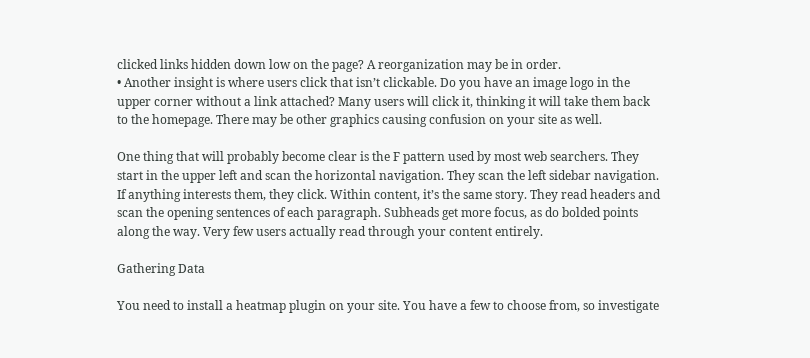clicked links hidden down low on the page? A reorganization may be in order.
• Another insight is where users click that isn’t clickable. Do you have an image logo in the upper corner without a link attached? Many users will click it, thinking it will take them back to the homepage. There may be other graphics causing confusion on your site as well.

One thing that will probably become clear is the F pattern used by most web searchers. They start in the upper left and scan the horizontal navigation. They scan the left sidebar navigation. If anything interests them, they click. Within content, it’s the same story. They read headers and scan the opening sentences of each paragraph. Subheads get more focus, as do bolded points along the way. Very few users actually read through your content entirely.

Gathering Data

You need to install a heatmap plugin on your site. You have a few to choose from, so investigate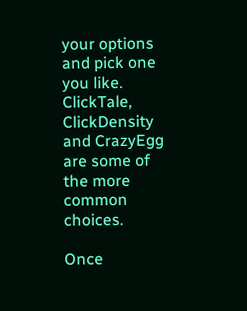your options and pick one you like. ClickTale, ClickDensity and CrazyEgg are some of the more common choices.

Once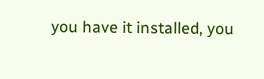you have it installed, you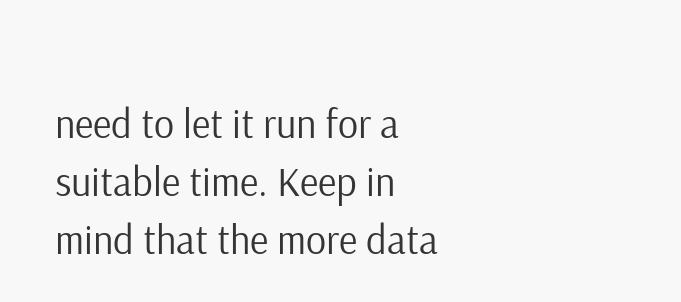need to let it run for a suitable time. Keep in mind that the more data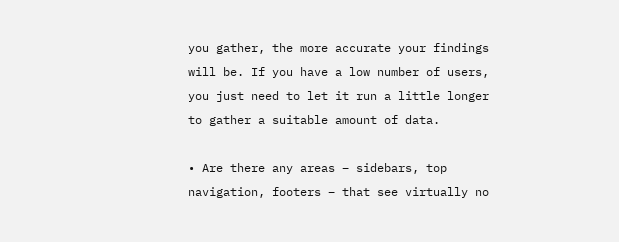you gather, the more accurate your findings will be. If you have a low number of users, you just need to let it run a little longer to gather a suitable amount of data.

• Are there any areas – sidebars, top navigation, footers – that see virtually no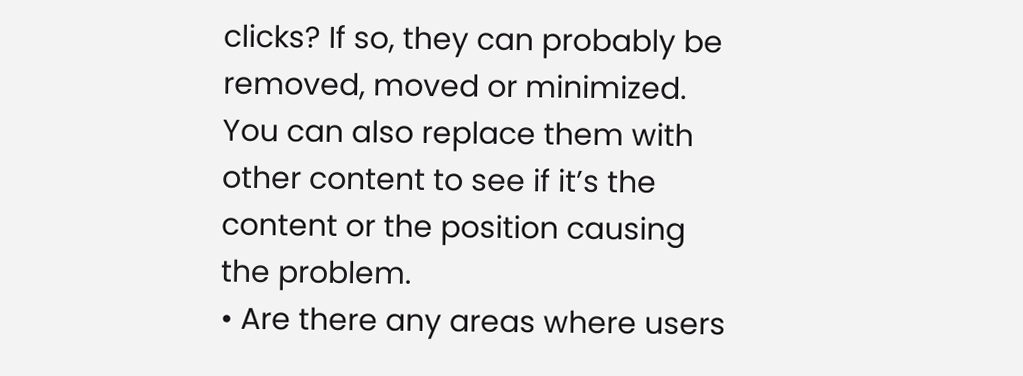clicks? If so, they can probably be removed, moved or minimized. You can also replace them with other content to see if it’s the content or the position causing the problem.
• Are there any areas where users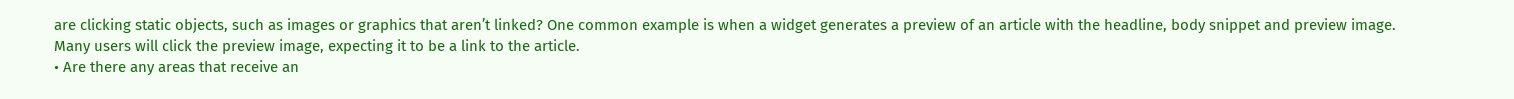are clicking static objects, such as images or graphics that aren’t linked? One common example is when a widget generates a preview of an article with the headline, body snippet and preview image. Many users will click the preview image, expecting it to be a link to the article.
• Are there any areas that receive an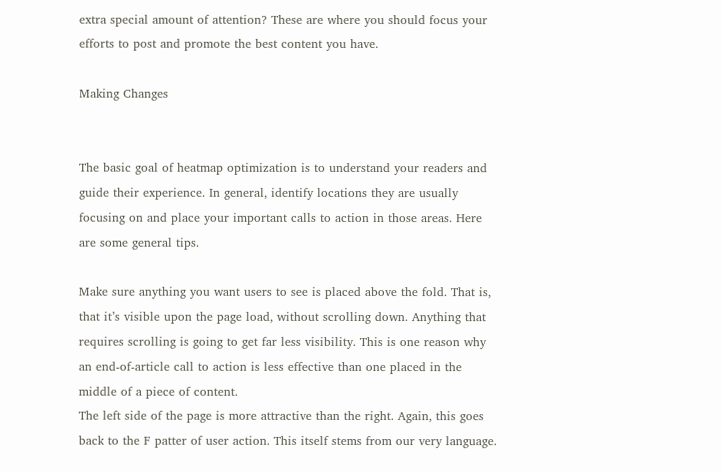extra special amount of attention? These are where you should focus your efforts to post and promote the best content you have.

Making Changes


The basic goal of heatmap optimization is to understand your readers and guide their experience. In general, identify locations they are usually focusing on and place your important calls to action in those areas. Here are some general tips.

Make sure anything you want users to see is placed above the fold. That is, that it’s visible upon the page load, without scrolling down. Anything that requires scrolling is going to get far less visibility. This is one reason why an end-of-article call to action is less effective than one placed in the middle of a piece of content.
The left side of the page is more attractive than the right. Again, this goes back to the F patter of user action. This itself stems from our very language.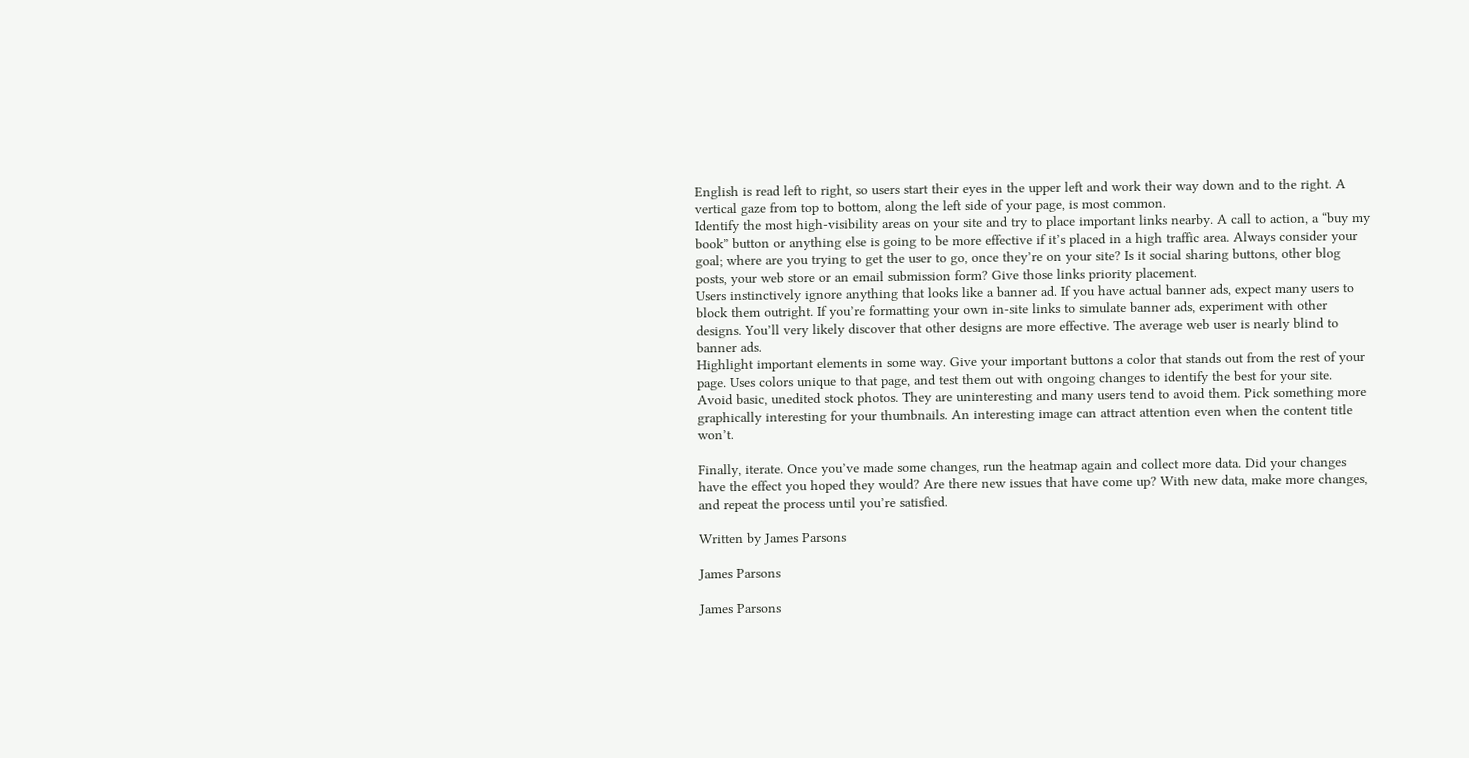English is read left to right, so users start their eyes in the upper left and work their way down and to the right. A vertical gaze from top to bottom, along the left side of your page, is most common.
Identify the most high-visibility areas on your site and try to place important links nearby. A call to action, a “buy my book” button or anything else is going to be more effective if it’s placed in a high traffic area. Always consider your goal; where are you trying to get the user to go, once they’re on your site? Is it social sharing buttons, other blog posts, your web store or an email submission form? Give those links priority placement.
Users instinctively ignore anything that looks like a banner ad. If you have actual banner ads, expect many users to block them outright. If you’re formatting your own in-site links to simulate banner ads, experiment with other designs. You’ll very likely discover that other designs are more effective. The average web user is nearly blind to banner ads.
Highlight important elements in some way. Give your important buttons a color that stands out from the rest of your page. Uses colors unique to that page, and test them out with ongoing changes to identify the best for your site.
Avoid basic, unedited stock photos. They are uninteresting and many users tend to avoid them. Pick something more graphically interesting for your thumbnails. An interesting image can attract attention even when the content title won’t.

Finally, iterate. Once you’ve made some changes, run the heatmap again and collect more data. Did your changes have the effect you hoped they would? Are there new issues that have come up? With new data, make more changes, and repeat the process until you’re satisfied.

Written by James Parsons

James Parsons

James Parsons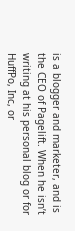is a blogger and marketer, and is the CEO of Pagelift. When he isn’t writing at his personal blog or for HuffPo, Inc, or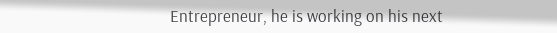Entrepreneur, he is working on his next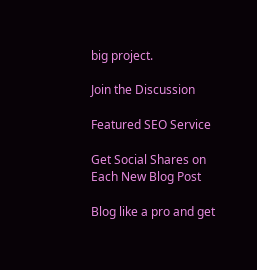big project.

Join the Discussion

Featured SEO Service

Get Social Shares on
Each New Blog Post

Blog like a pro and get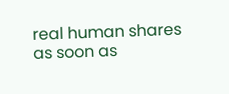real human shares as soon as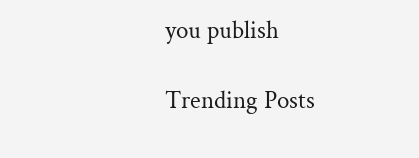you publish

Trending Posts